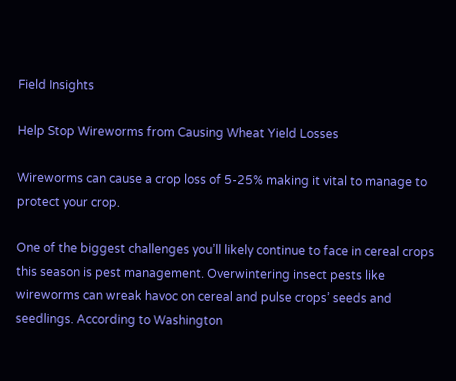Field Insights

Help Stop Wireworms from Causing Wheat Yield Losses

Wireworms can cause a crop loss of 5-25% making it vital to manage to protect your crop.

One of the biggest challenges you’ll likely continue to face in cereal crops this season is pest management. Overwintering insect pests like wireworms can wreak havoc on cereal and pulse crops’ seeds and seedlings. According to Washington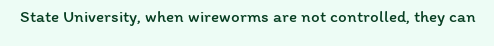State University, when wireworms are not controlled, they can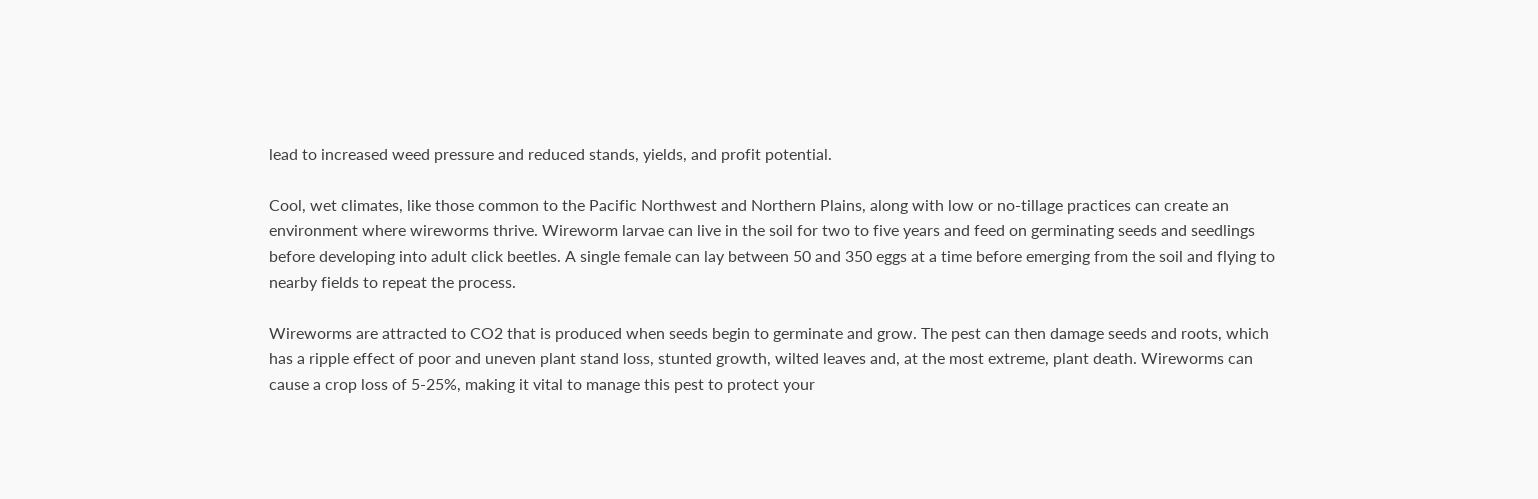lead to increased weed pressure and reduced stands, yields, and profit potential.

Cool, wet climates, like those common to the Pacific Northwest and Northern Plains, along with low or no-tillage practices can create an environment where wireworms thrive. Wireworm larvae can live in the soil for two to five years and feed on germinating seeds and seedlings before developing into adult click beetles. A single female can lay between 50 and 350 eggs at a time before emerging from the soil and flying to nearby fields to repeat the process.

Wireworms are attracted to CO2 that is produced when seeds begin to germinate and grow. The pest can then damage seeds and roots, which has a ripple effect of poor and uneven plant stand loss, stunted growth, wilted leaves and, at the most extreme, plant death. Wireworms can cause a crop loss of 5-25%, making it vital to manage this pest to protect your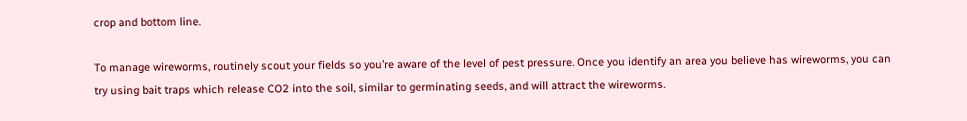crop and bottom line.

To manage wireworms, routinely scout your fields so you’re aware of the level of pest pressure. Once you identify an area you believe has wireworms, you can try using bait traps which release CO2 into the soil, similar to germinating seeds, and will attract the wireworms.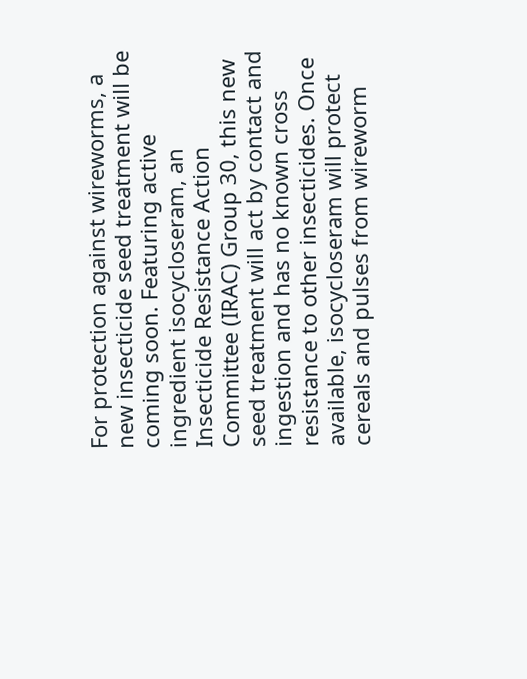For protection against wireworms, a new insecticide seed treatment will be coming soon. Featuring active ingredient isocycloseram, an Insecticide Resistance Action Committee (IRAC) Group 30, this new seed treatment will act by contact and ingestion and has no known cross resistance to other insecticides. Once available, isocycloseram will protect cereals and pulses from wireworm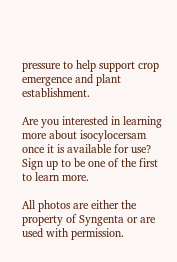pressure to help support crop emergence and plant establishment.

Are you interested in learning more about isocylocersam once it is available for use? Sign up to be one of the first to learn more.

All photos are either the property of Syngenta or are used with permission.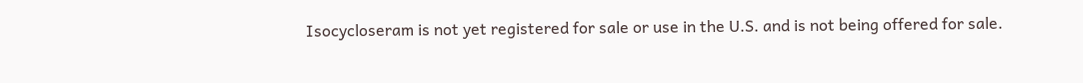Isocycloseram is not yet registered for sale or use in the U.S. and is not being offered for sale.